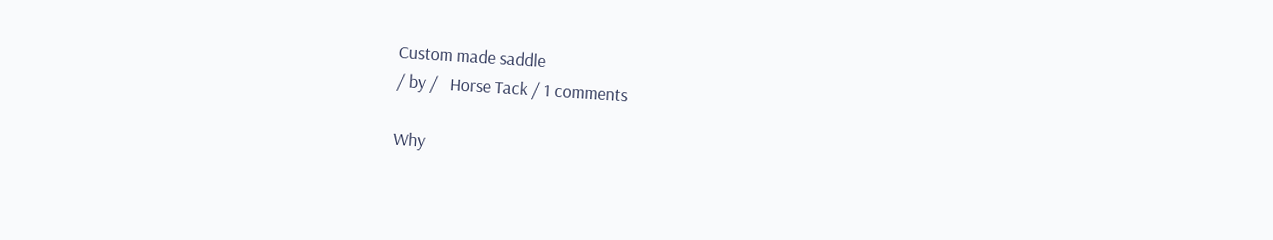Custom made saddle
/ by /   Horse Tack / 1 comments

Why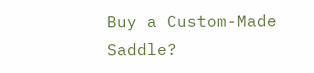Buy a Custom-Made Saddle?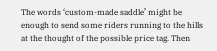The words ‘custom-made saddle’ might be enough to send some riders running to the hills at the thought of the possible price tag. Then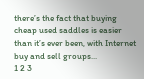there’s the fact that buying cheap used saddles is easier than it’s ever been, with Internet buy and sell groups...
1 2 3